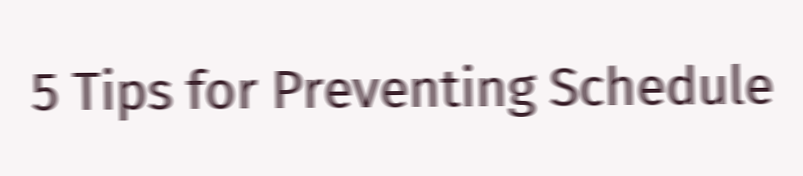5 Tips for Preventing Schedule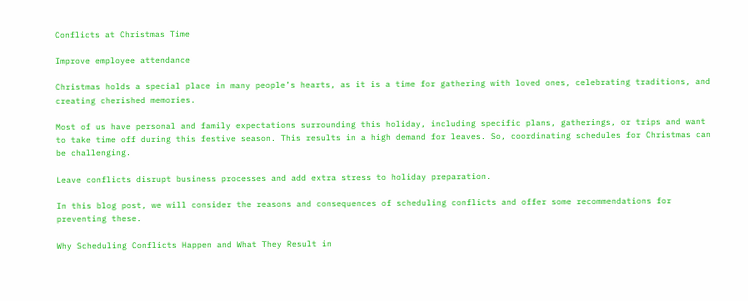Conflicts at Christmas Time

Improve employee attendance

Christmas holds a special place in many people’s hearts, as it is a time for gathering with loved ones, celebrating traditions, and creating cherished memories.

Most of us have personal and family expectations surrounding this holiday, including specific plans, gatherings, or trips and want to take time off during this festive season. This results in a high demand for leaves. So, coordinating schedules for Christmas can be challenging.

Leave conflicts disrupt business processes and add extra stress to holiday preparation.

In this blog post, we will consider the reasons and consequences of scheduling conflicts and offer some recommendations for preventing these.

Why Scheduling Conflicts Happen and What They Result in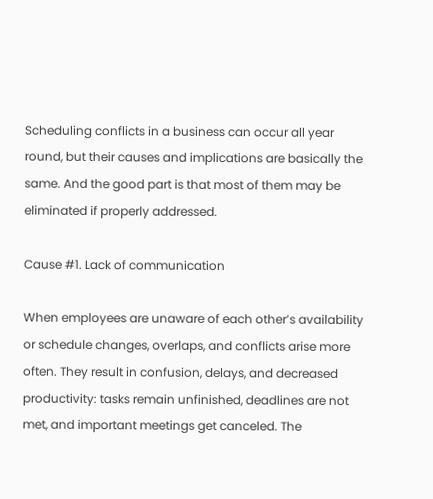Scheduling conflicts in a business can occur all year round, but their causes and implications are basically the same. And the good part is that most of them may be eliminated if properly addressed.

Cause #1. Lack of communication

When employees are unaware of each other’s availability or schedule changes, overlaps, and conflicts arise more often. They result in confusion, delays, and decreased productivity: tasks remain unfinished, deadlines are not met, and important meetings get canceled. The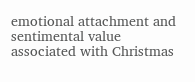emotional attachment and sentimental value associated with Christmas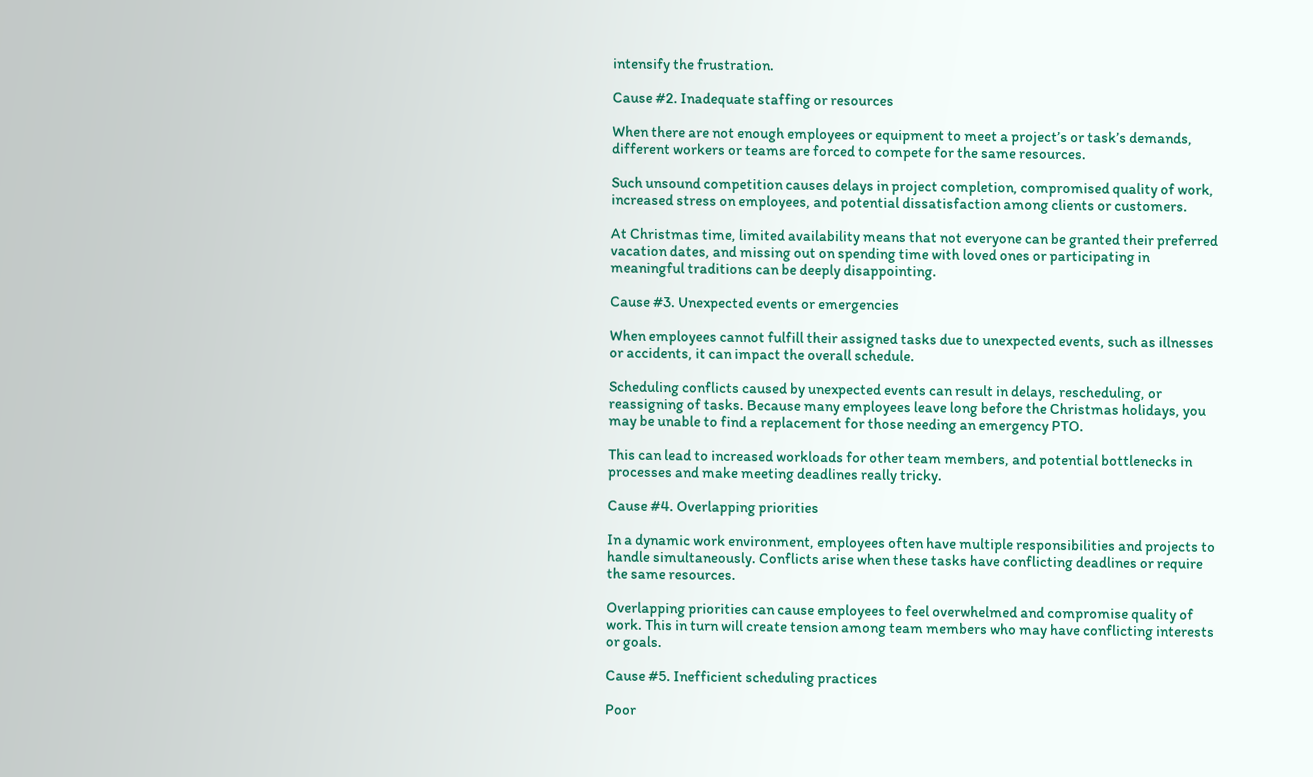intensify the frustration.

Cause #2. Inadequate staffing or resources

When there are not enough employees or equipment to meet a project’s or task’s demands, different workers or teams are forced to compete for the same resources.

Such unsound competition causes delays in project completion, compromised quality of work, increased stress on employees, and potential dissatisfaction among clients or customers.

At Christmas time, limited availability means that not everyone can be granted their preferred vacation dates, and missing out on spending time with loved ones or participating in meaningful traditions can be deeply disappointing.

Cause #3. Unexpected events or emergencies

When employees cannot fulfill their assigned tasks due to unexpected events, such as illnesses or accidents, it can impact the overall schedule.

Scheduling conflicts caused by unexpected events can result in delays, rescheduling, or reassigning of tasks. Because many employees leave long before the Christmas holidays, you may be unable to find a replacement for those needing an emergency PTO.

This can lead to increased workloads for other team members, and potential bottlenecks in processes and make meeting deadlines really tricky.

Cause #4. Overlapping priorities

In a dynamic work environment, employees often have multiple responsibilities and projects to handle simultaneously. Conflicts arise when these tasks have conflicting deadlines or require the same resources.

Overlapping priorities can cause employees to feel overwhelmed and compromise quality of work. This in turn will create tension among team members who may have conflicting interests or goals.

Cause #5. Inefficient scheduling practices

Poor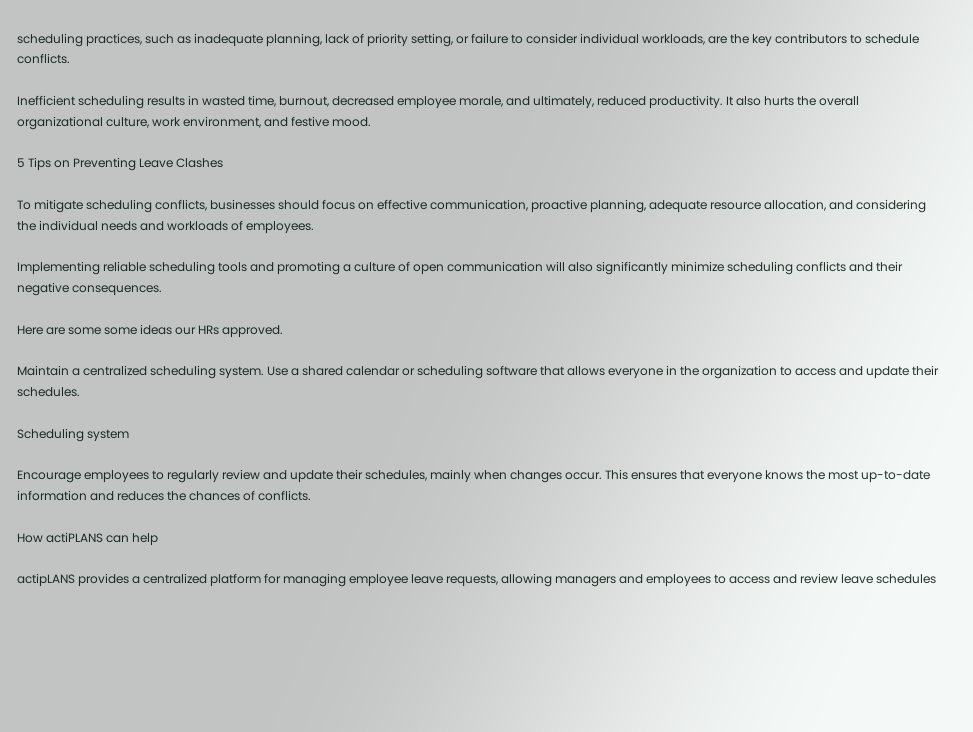scheduling practices, such as inadequate planning, lack of priority setting, or failure to consider individual workloads, are the key contributors to schedule conflicts.

Inefficient scheduling results in wasted time, burnout, decreased employee morale, and ultimately, reduced productivity. It also hurts the overall organizational culture, work environment, and festive mood.

5 Tips on Preventing Leave Clashes

To mitigate scheduling conflicts, businesses should focus on effective communication, proactive planning, adequate resource allocation, and considering the individual needs and workloads of employees.

Implementing reliable scheduling tools and promoting a culture of open communication will also significantly minimize scheduling conflicts and their negative consequences.

Here are some some ideas our HRs approved.

Maintain a centralized scheduling system. Use a shared calendar or scheduling software that allows everyone in the organization to access and update their schedules.

Scheduling system

Encourage employees to regularly review and update their schedules, mainly when changes occur. This ensures that everyone knows the most up-to-date information and reduces the chances of conflicts.

How actiPLANS can help

actipLANS provides a centralized platform for managing employee leave requests, allowing managers and employees to access and review leave schedules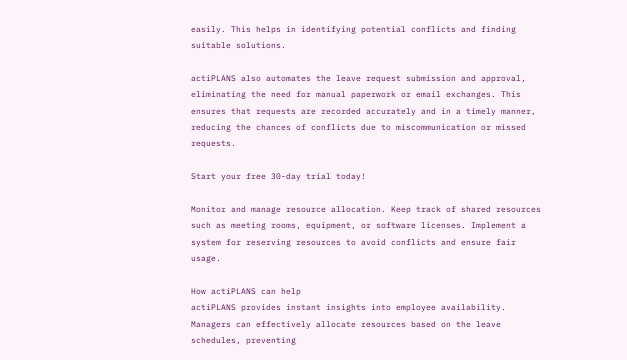easily. This helps in identifying potential conflicts and finding suitable solutions.

actiPLANS also automates the leave request submission and approval, eliminating the need for manual paperwork or email exchanges. This ensures that requests are recorded accurately and in a timely manner, reducing the chances of conflicts due to miscommunication or missed requests.

Start your free 30-day trial today!

Monitor and manage resource allocation. Keep track of shared resources such as meeting rooms, equipment, or software licenses. Implement a system for reserving resources to avoid conflicts and ensure fair usage.

How actiPLANS can help
actiPLANS provides instant insights into employee availability. Managers can effectively allocate resources based on the leave schedules, preventing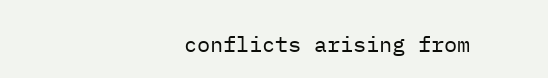conflicts arising from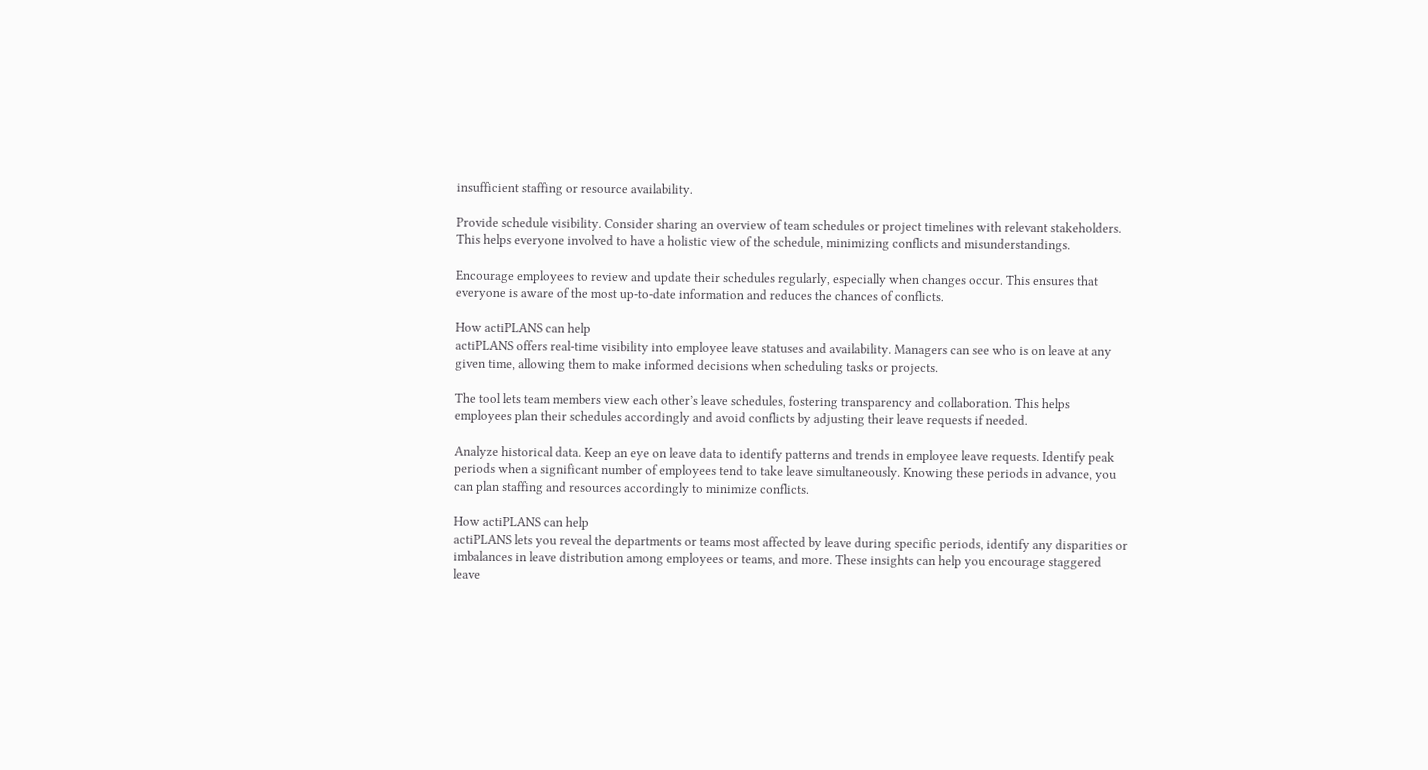insufficient staffing or resource availability.

Provide schedule visibility. Consider sharing an overview of team schedules or project timelines with relevant stakeholders. This helps everyone involved to have a holistic view of the schedule, minimizing conflicts and misunderstandings.

Encourage employees to review and update their schedules regularly, especially when changes occur. This ensures that everyone is aware of the most up-to-date information and reduces the chances of conflicts.

How actiPLANS can help
actiPLANS offers real-time visibility into employee leave statuses and availability. Managers can see who is on leave at any given time, allowing them to make informed decisions when scheduling tasks or projects.

The tool lets team members view each other’s leave schedules, fostering transparency and collaboration. This helps employees plan their schedules accordingly and avoid conflicts by adjusting their leave requests if needed.

Analyze historical data. Keep an eye on leave data to identify patterns and trends in employee leave requests. Identify peak periods when a significant number of employees tend to take leave simultaneously. Knowing these periods in advance, you can plan staffing and resources accordingly to minimize conflicts.

How actiPLANS can help
actiPLANS lets you reveal the departments or teams most affected by leave during specific periods, identify any disparities or imbalances in leave distribution among employees or teams, and more. These insights can help you encourage staggered leave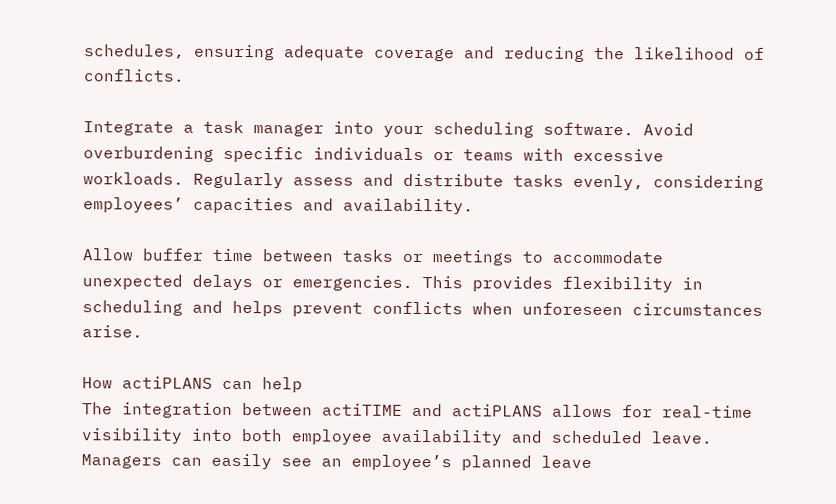schedules, ensuring adequate coverage and reducing the likelihood of conflicts.

Integrate a task manager into your scheduling software. Avoid overburdening specific individuals or teams with excessive workloads. Regularly assess and distribute tasks evenly, considering employees’ capacities and availability.

Allow buffer time between tasks or meetings to accommodate unexpected delays or emergencies. This provides flexibility in scheduling and helps prevent conflicts when unforeseen circumstances arise.

How actiPLANS can help
The integration between actiTIME and actiPLANS allows for real-time visibility into both employee availability and scheduled leave. Managers can easily see an employee’s planned leave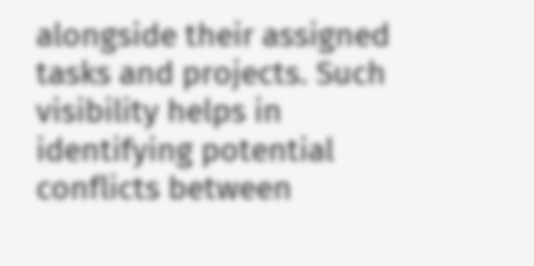alongside their assigned tasks and projects. Such visibility helps in identifying potential conflicts between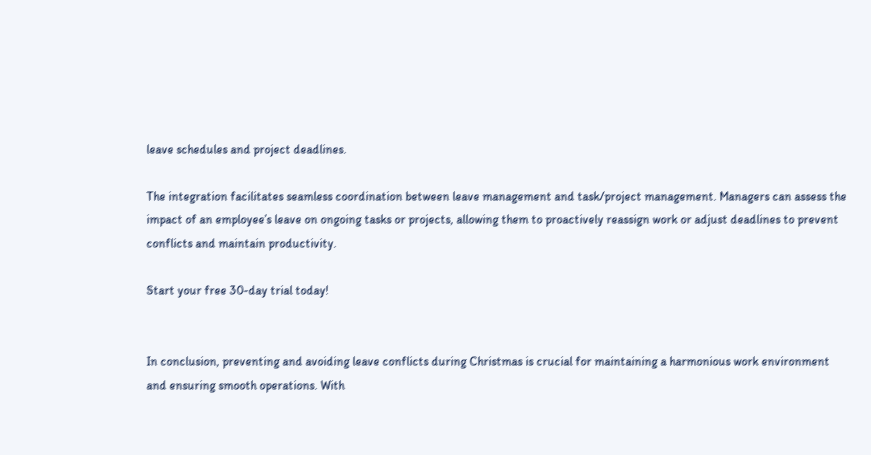leave schedules and project deadlines.

The integration facilitates seamless coordination between leave management and task/project management. Managers can assess the impact of an employee’s leave on ongoing tasks or projects, allowing them to proactively reassign work or adjust deadlines to prevent conflicts and maintain productivity.

Start your free 30-day trial today!


In conclusion, preventing and avoiding leave conflicts during Christmas is crucial for maintaining a harmonious work environment and ensuring smooth operations. With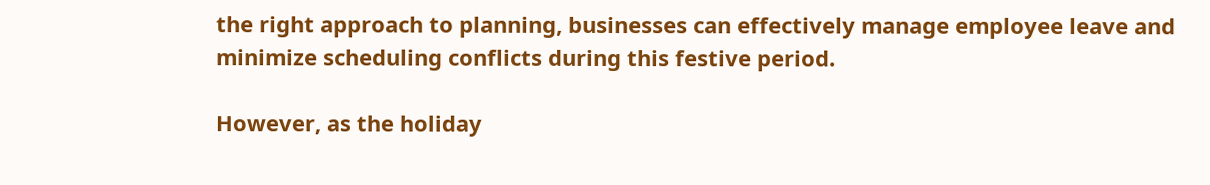the right approach to planning, businesses can effectively manage employee leave and minimize scheduling conflicts during this festive period.

However, as the holiday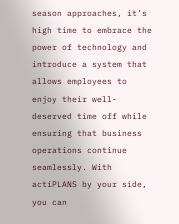season approaches, it’s high time to embrace the power of technology and introduce a system that allows employees to enjoy their well-deserved time off while ensuring that business operations continue seamlessly. With actiPLANS by your side, you can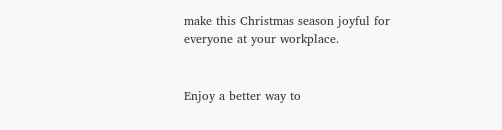make this Christmas season joyful for everyone at your workplace.


Enjoy a better way to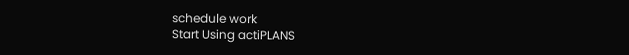schedule work
Start Using actiPLANS